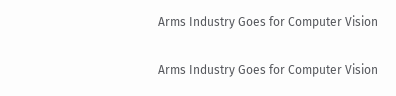Arms Industry Goes for Computer Vision

Arms Industry Goes for Computer Vision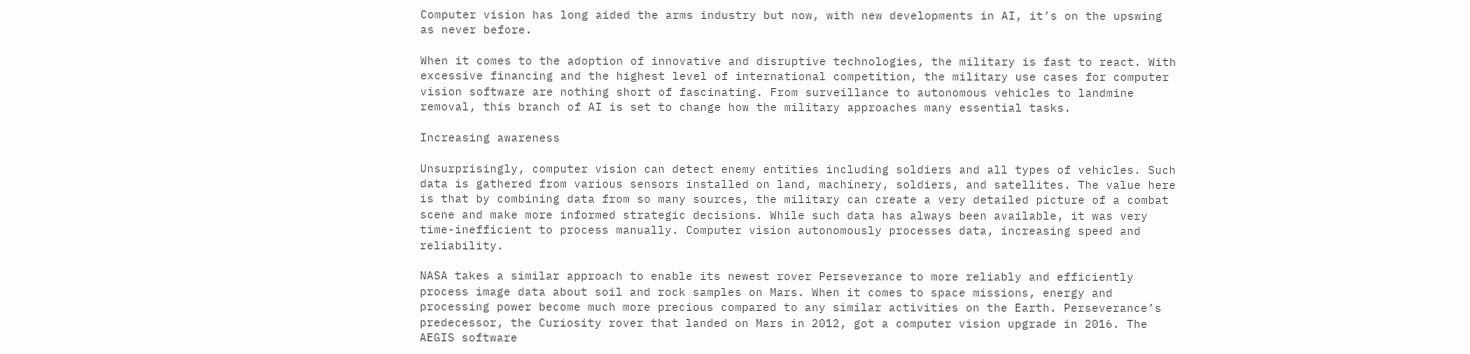Computer vision has long aided the arms industry but now, with new developments in AI, it’s on the upswing as never before.

When it comes to the adoption of innovative and disruptive technologies, the military is fast to react. With excessive financing and the highest level of international competition, the military use cases for computer vision software are nothing short of fascinating. From surveillance to autonomous vehicles to landmine removal, this branch of AI is set to change how the military approaches many essential tasks.

Increasing awareness

Unsurprisingly, computer vision can detect enemy entities including soldiers and all types of vehicles. Such data is gathered from various sensors installed on land, machinery, soldiers, and satellites. The value here is that by combining data from so many sources, the military can create a very detailed picture of a combat scene and make more informed strategic decisions. While such data has always been available, it was very time-inefficient to process manually. Computer vision autonomously processes data, increasing speed and reliability.

NASA takes a similar approach to enable its newest rover Perseverance to more reliably and efficiently process image data about soil and rock samples on Mars. When it comes to space missions, energy and processing power become much more precious compared to any similar activities on the Earth. Perseverance’s predecessor, the Curiosity rover that landed on Mars in 2012, got a computer vision upgrade in 2016. The AEGIS software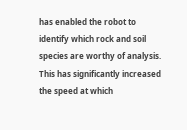has enabled the robot to identify which rock and soil species are worthy of analysis. This has significantly increased the speed at which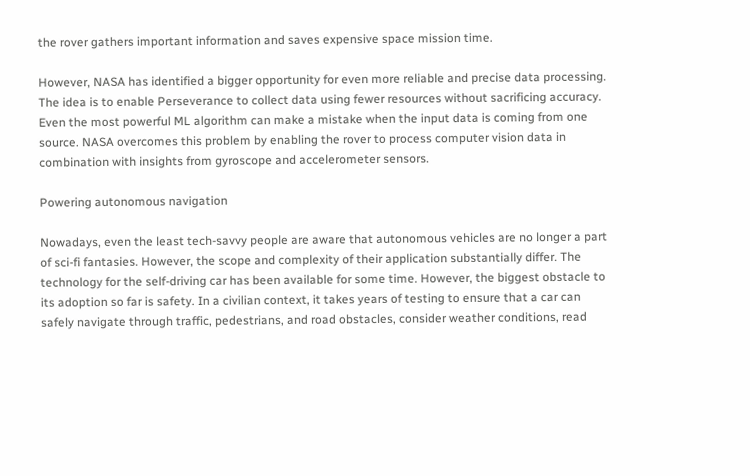the rover gathers important information and saves expensive space mission time.

However, NASA has identified a bigger opportunity for even more reliable and precise data processing. The idea is to enable Perseverance to collect data using fewer resources without sacrificing accuracy. Even the most powerful ML algorithm can make a mistake when the input data is coming from one source. NASA overcomes this problem by enabling the rover to process computer vision data in combination with insights from gyroscope and accelerometer sensors.

Powering autonomous navigation

Nowadays, even the least tech-savvy people are aware that autonomous vehicles are no longer a part of sci-fi fantasies. However, the scope and complexity of their application substantially differ. The technology for the self-driving car has been available for some time. However, the biggest obstacle to its adoption so far is safety. In a civilian context, it takes years of testing to ensure that a car can safely navigate through traffic, pedestrians, and road obstacles, consider weather conditions, read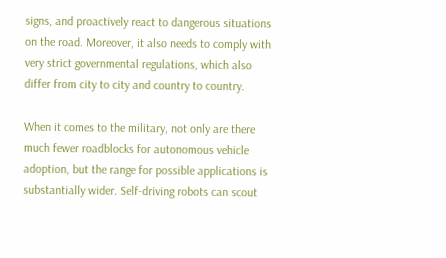signs, and proactively react to dangerous situations on the road. Moreover, it also needs to comply with very strict governmental regulations, which also differ from city to city and country to country.

When it comes to the military, not only are there much fewer roadblocks for autonomous vehicle adoption, but the range for possible applications is substantially wider. Self-driving robots can scout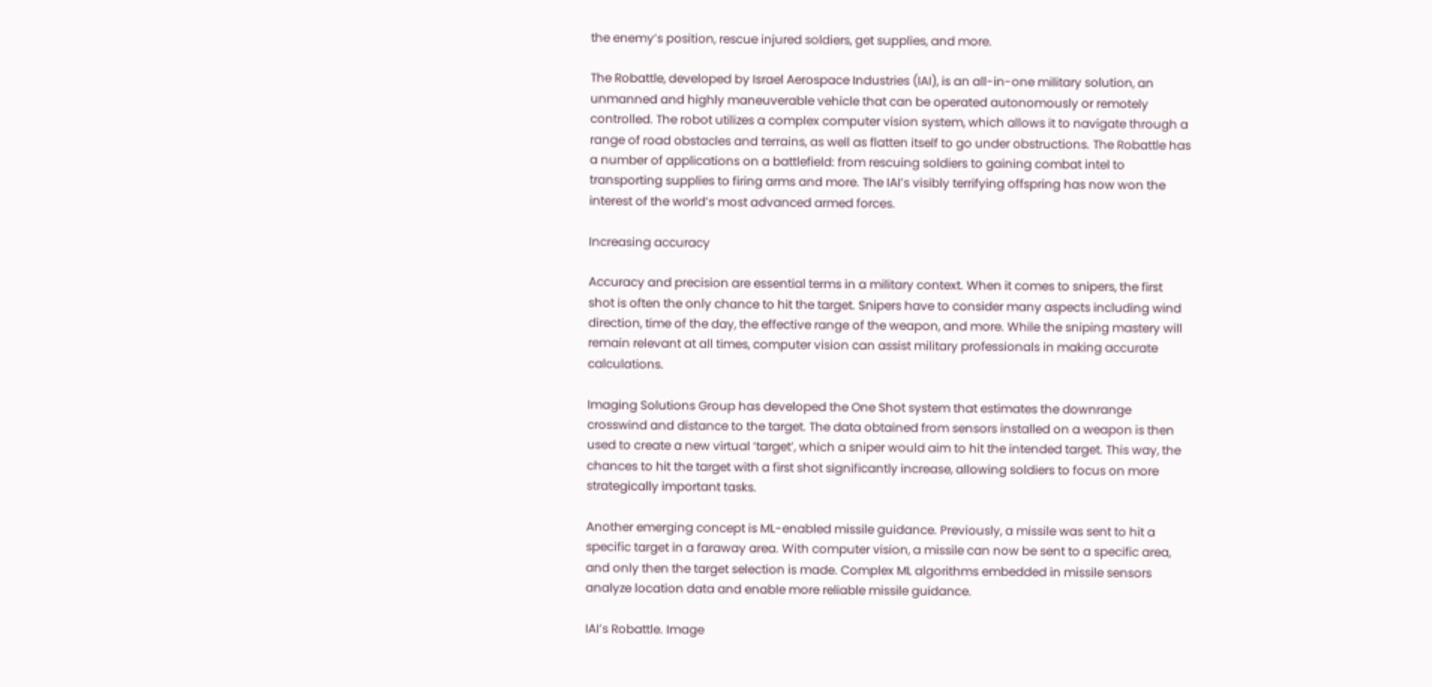the enemy’s position, rescue injured soldiers, get supplies, and more.

The Robattle, developed by Israel Aerospace Industries (IAI), is an all-in-one military solution, an unmanned and highly maneuverable vehicle that can be operated autonomously or remotely controlled. The robot utilizes a complex computer vision system, which allows it to navigate through a range of road obstacles and terrains, as well as flatten itself to go under obstructions. The Robattle has a number of applications on a battlefield: from rescuing soldiers to gaining combat intel to transporting supplies to firing arms and more. The IAI’s visibly terrifying offspring has now won the interest of the world’s most advanced armed forces.

Increasing accuracy

Accuracy and precision are essential terms in a military context. When it comes to snipers, the first shot is often the only chance to hit the target. Snipers have to consider many aspects including wind direction, time of the day, the effective range of the weapon, and more. While the sniping mastery will remain relevant at all times, computer vision can assist military professionals in making accurate calculations.

Imaging Solutions Group has developed the One Shot system that estimates the downrange crosswind and distance to the target. The data obtained from sensors installed on a weapon is then used to create a new virtual ‘target’, which a sniper would aim to hit the intended target. This way, the chances to hit the target with a first shot significantly increase, allowing soldiers to focus on more strategically important tasks.

Another emerging concept is ML-enabled missile guidance. Previously, a missile was sent to hit a specific target in a faraway area. With computer vision, a missile can now be sent to a specific area, and only then the target selection is made. Complex ML algorithms embedded in missile sensors analyze location data and enable more reliable missile guidance.

IAI’s Robattle. Image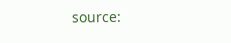source: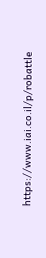https://www.iai.co.il/p/robattle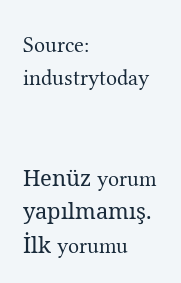Source: industrytoday


Henüz yorum yapılmamış. İlk yorumu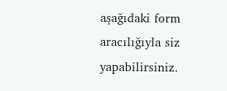aşağıdaki form aracılığıyla siz yapabilirsiniz.